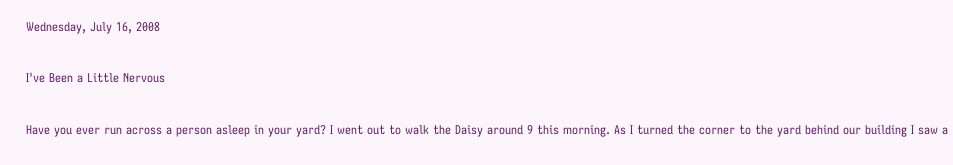Wednesday, July 16, 2008

I've Been a Little Nervous

Have you ever run across a person asleep in your yard? I went out to walk the Daisy around 9 this morning. As I turned the corner to the yard behind our building I saw a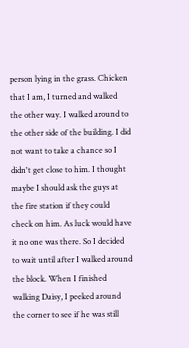person lying in the grass. Chicken that I am, I turned and walked the other way. I walked around to the other side of the building. I did not want to take a chance so I didn't get close to him. I thought maybe I should ask the guys at the fire station if they could check on him. As luck would have it no one was there. So I decided to wait until after I walked around the block. When I finished walking Daisy, I peeked around the corner to see if he was still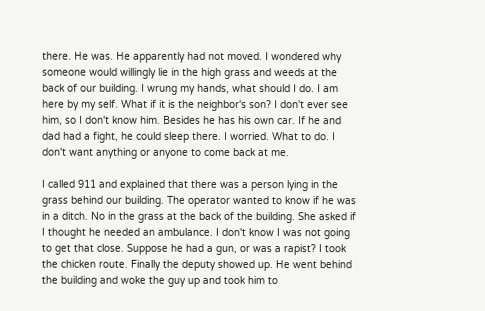there. He was. He apparently had not moved. I wondered why someone would willingly lie in the high grass and weeds at the back of our building. I wrung my hands, what should I do. I am here by my self. What if it is the neighbor's son? I don't ever see him, so I don't know him. Besides he has his own car. If he and dad had a fight, he could sleep there. I worried. What to do. I don't want anything or anyone to come back at me.

I called 911 and explained that there was a person lying in the grass behind our building. The operator wanted to know if he was in a ditch. No in the grass at the back of the building. She asked if I thought he needed an ambulance. I don't know I was not going to get that close. Suppose he had a gun, or was a rapist? I took the chicken route. Finally the deputy showed up. He went behind the building and woke the guy up and took him to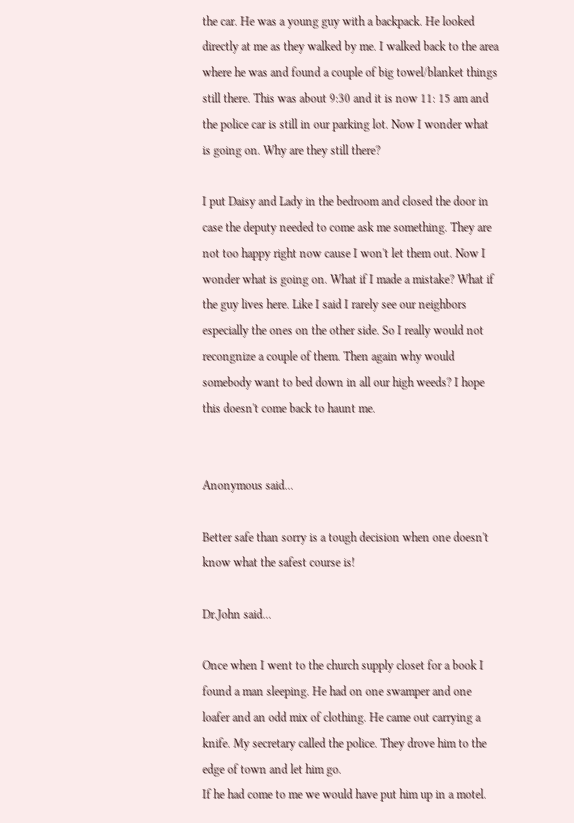the car. He was a young guy with a backpack. He looked directly at me as they walked by me. I walked back to the area where he was and found a couple of big towel/blanket things still there. This was about 9:30 and it is now 11: 15 am and the police car is still in our parking lot. Now I wonder what is going on. Why are they still there?

I put Daisy and Lady in the bedroom and closed the door in case the deputy needed to come ask me something. They are not too happy right now cause I won't let them out. Now I wonder what is going on. What if I made a mistake? What if the guy lives here. Like I said I rarely see our neighbors especially the ones on the other side. So I really would not recongnize a couple of them. Then again why would somebody want to bed down in all our high weeds? I hope this doesn't come back to haunt me.


Anonymous said...

Better safe than sorry is a tough decision when one doesn't know what the safest course is!

Dr.John said...

Once when I went to the church supply closet for a book I found a man sleeping. He had on one swamper and one loafer and an odd mix of clothing. He came out carrying a knife. My secretary called the police. They drove him to the edge of town and let him go.
If he had come to me we would have put him up in a motel.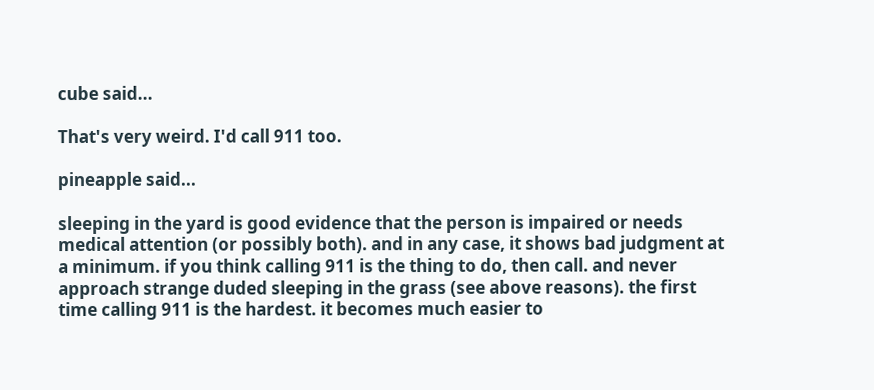cube said...

That's very weird. I'd call 911 too.

pineapple said...

sleeping in the yard is good evidence that the person is impaired or needs medical attention (or possibly both). and in any case, it shows bad judgment at a minimum. if you think calling 911 is the thing to do, then call. and never approach strange duded sleeping in the grass (see above reasons). the first time calling 911 is the hardest. it becomes much easier to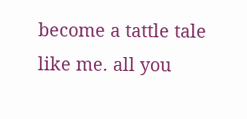become a tattle tale like me. all you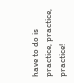have to do is practice, practice, practice!